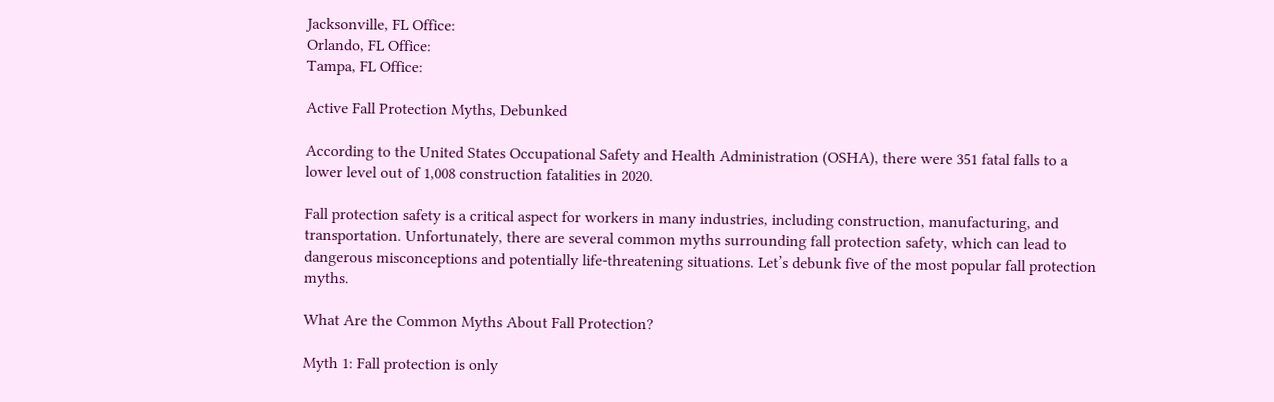Jacksonville, FL Office:
Orlando, FL Office:
Tampa, FL Office:

Active Fall Protection Myths, Debunked

According to the United States Occupational Safety and Health Administration (OSHA), there were 351 fatal falls to a lower level out of 1,008 construction fatalities in 2020.

Fall protection safety is a critical aspect for workers in many industries, including construction, manufacturing, and transportation. Unfortunately, there are several common myths surrounding fall protection safety, which can lead to dangerous misconceptions and potentially life-threatening situations. Let’s debunk five of the most popular fall protection myths.

What Are the Common Myths About Fall Protection?

Myth 1: Fall protection is only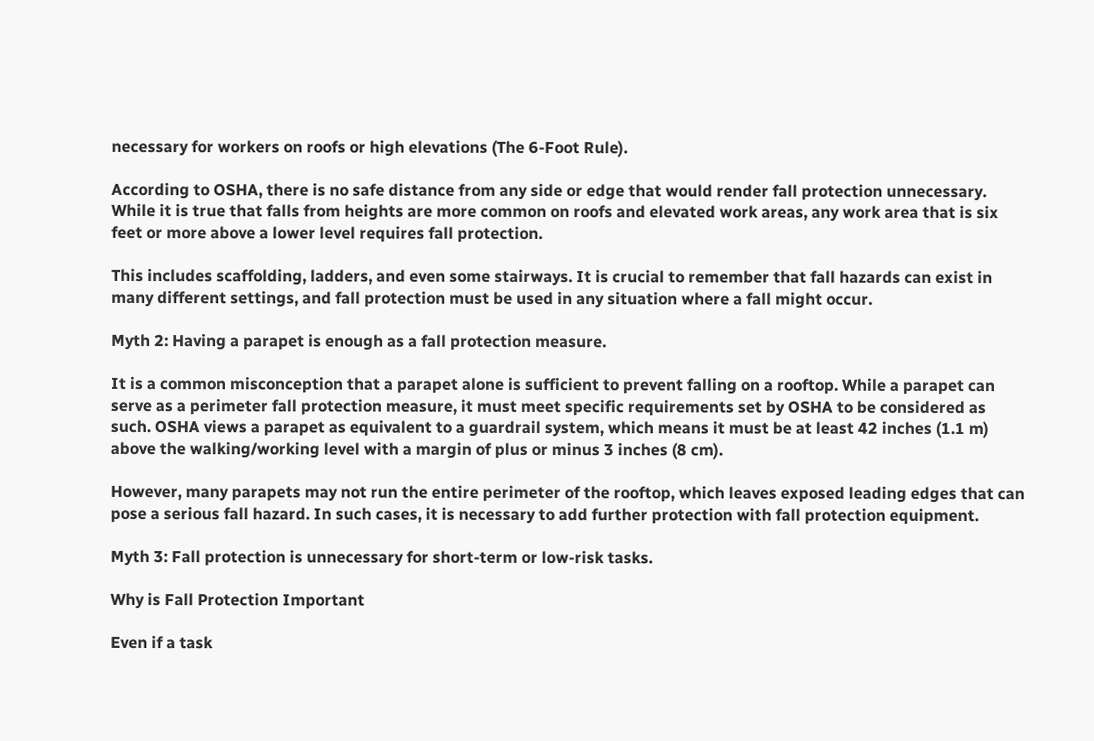necessary for workers on roofs or high elevations (The 6-Foot Rule).

According to OSHA, there is no safe distance from any side or edge that would render fall protection unnecessary. While it is true that falls from heights are more common on roofs and elevated work areas, any work area that is six feet or more above a lower level requires fall protection.

This includes scaffolding, ladders, and even some stairways. It is crucial to remember that fall hazards can exist in many different settings, and fall protection must be used in any situation where a fall might occur.

Myth 2: Having a parapet is enough as a fall protection measure.

It is a common misconception that a parapet alone is sufficient to prevent falling on a rooftop. While a parapet can serve as a perimeter fall protection measure, it must meet specific requirements set by OSHA to be considered as such. OSHA views a parapet as equivalent to a guardrail system, which means it must be at least 42 inches (1.1 m) above the walking/working level with a margin of plus or minus 3 inches (8 cm).

However, many parapets may not run the entire perimeter of the rooftop, which leaves exposed leading edges that can pose a serious fall hazard. In such cases, it is necessary to add further protection with fall protection equipment.

Myth 3: Fall protection is unnecessary for short-term or low-risk tasks.

Why is Fall Protection Important

Even if a task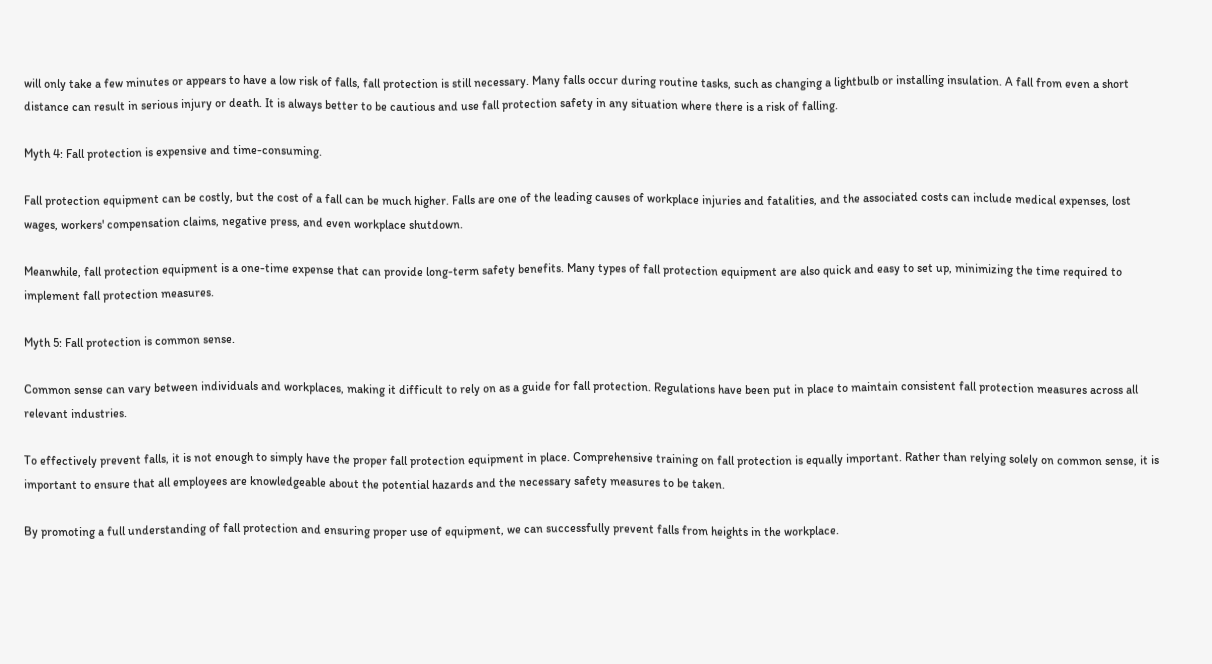will only take a few minutes or appears to have a low risk of falls, fall protection is still necessary. Many falls occur during routine tasks, such as changing a lightbulb or installing insulation. A fall from even a short distance can result in serious injury or death. It is always better to be cautious and use fall protection safety in any situation where there is a risk of falling.

Myth 4: Fall protection is expensive and time-consuming.

Fall protection equipment can be costly, but the cost of a fall can be much higher. Falls are one of the leading causes of workplace injuries and fatalities, and the associated costs can include medical expenses, lost wages, workers' compensation claims, negative press, and even workplace shutdown.

Meanwhile, fall protection equipment is a one-time expense that can provide long-term safety benefits. Many types of fall protection equipment are also quick and easy to set up, minimizing the time required to implement fall protection measures.

Myth 5: Fall protection is common sense.

Common sense can vary between individuals and workplaces, making it difficult to rely on as a guide for fall protection. Regulations have been put in place to maintain consistent fall protection measures across all relevant industries.

To effectively prevent falls, it is not enough to simply have the proper fall protection equipment in place. Comprehensive training on fall protection is equally important. Rather than relying solely on common sense, it is important to ensure that all employees are knowledgeable about the potential hazards and the necessary safety measures to be taken.

By promoting a full understanding of fall protection and ensuring proper use of equipment, we can successfully prevent falls from heights in the workplace.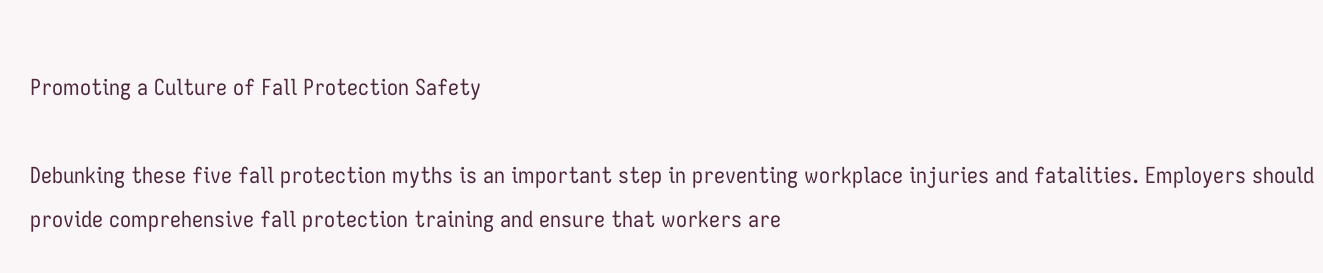Promoting a Culture of Fall Protection Safety

Debunking these five fall protection myths is an important step in preventing workplace injuries and fatalities. Employers should provide comprehensive fall protection training and ensure that workers are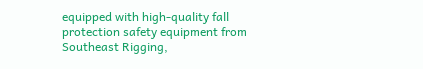equipped with high-quality fall protection safety equipment from Southeast Rigging,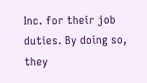Inc. for their job duties. By doing so, they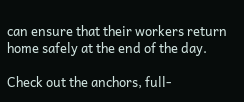can ensure that their workers return home safely at the end of the day.

Check out the anchors, full-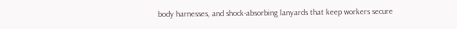body harnesses, and shock-absorbing lanyards that keep workers secure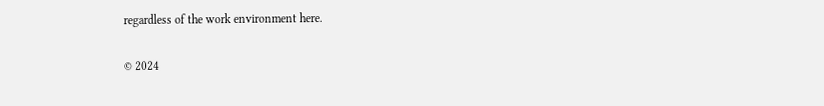regardless of the work environment here.

© 2024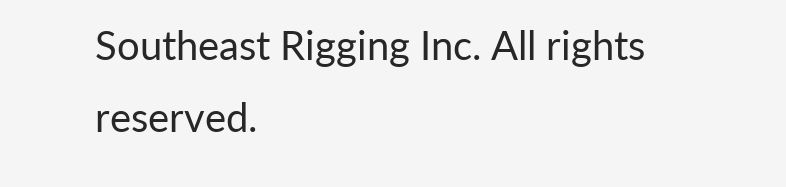Southeast Rigging Inc. All rights reserved.